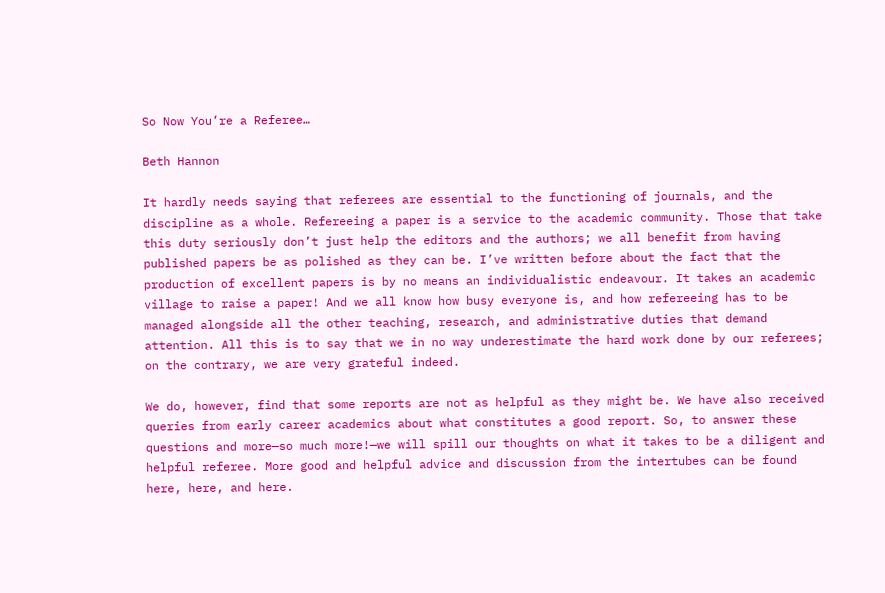So Now You’re a Referee…

Beth Hannon

It hardly needs saying that referees are essential to the functioning of journals, and the discipline as a whole. Refereeing a paper is a service to the academic community. Those that take this duty seriously don’t just help the editors and the authors; we all benefit from having published papers be as polished as they can be. I’ve written before about the fact that the production of excellent papers is by no means an individualistic endeavour. It takes an academic village to raise a paper! And we all know how busy everyone is, and how refereeing has to be managed alongside all the other teaching, research, and administrative duties that demand attention. All this is to say that we in no way underestimate the hard work done by our referees; on the contrary, we are very grateful indeed.

We do, however, find that some reports are not as helpful as they might be. We have also received queries from early career academics about what constitutes a good report. So, to answer these questions and more—so much more!—we will spill our thoughts on what it takes to be a diligent and helpful referee. More good and helpful advice and discussion from the intertubes can be found here, here, and here.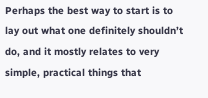Perhaps the best way to start is to lay out what one definitely shouldn’t do, and it mostly relates to very simple, practical things that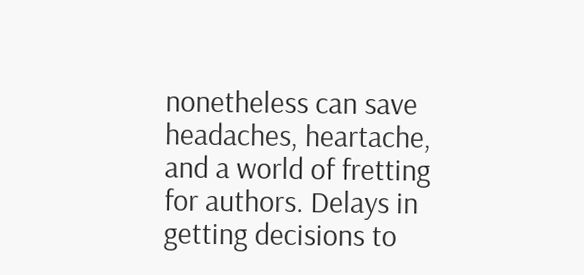nonetheless can save headaches, heartache, and a world of fretting for authors. Delays in getting decisions to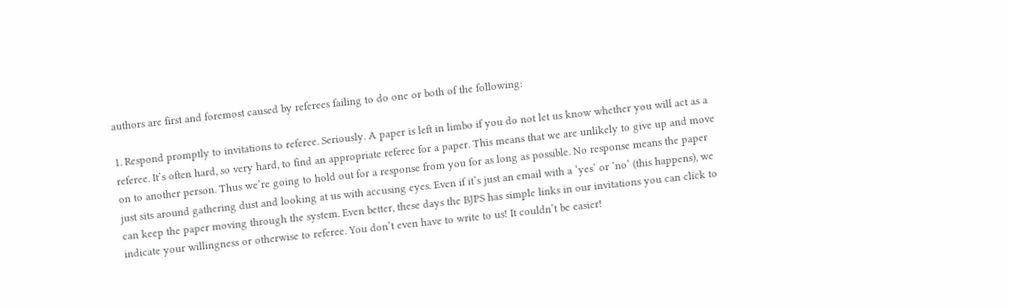authors are first and foremost caused by referees failing to do one or both of the following:

1. Respond promptly to invitations to referee. Seriously. A paper is left in limbo if you do not let us know whether you will act as a referee. It’s often hard, so very hard, to find an appropriate referee for a paper. This means that we are unlikely to give up and move on to another person. Thus we’re going to hold out for a response from you for as long as possible. No response means the paper just sits around gathering dust and looking at us with accusing eyes. Even if it’s just an email with a ‘yes’ or ‘no’ (this happens), we can keep the paper moving through the system. Even better, these days the BJPS has simple links in our invitations you can click to indicate your willingness or otherwise to referee. You don’t even have to write to us! It couldn’t be easier!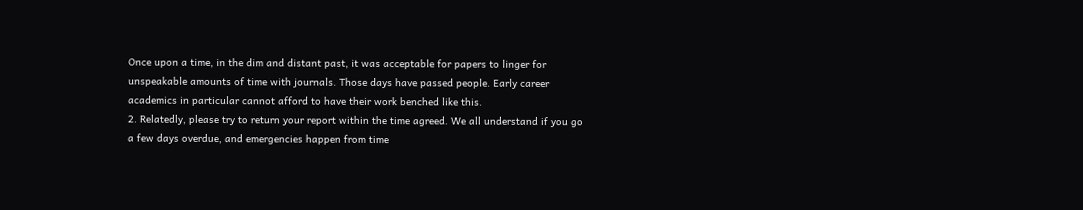Once upon a time, in the dim and distant past, it was acceptable for papers to linger for unspeakable amounts of time with journals. Those days have passed people. Early career academics in particular cannot afford to have their work benched like this.
2. Relatedly, please try to return your report within the time agreed. We all understand if you go a few days overdue, and emergencies happen from time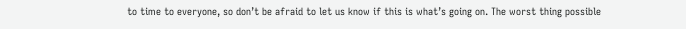to time to everyone, so don’t be afraid to let us know if this is what’s going on. The worst thing possible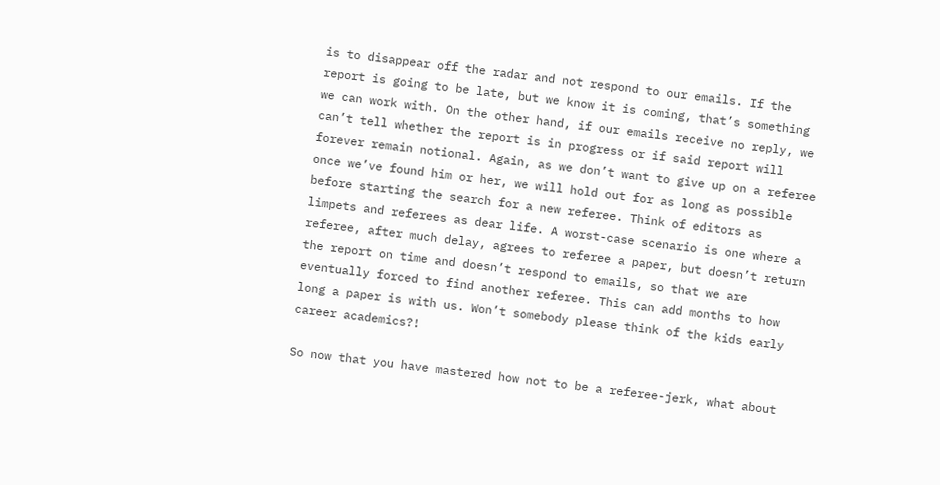is to disappear off the radar and not respond to our emails. If the report is going to be late, but we know it is coming, that’s something we can work with. On the other hand, if our emails receive no reply, we can’t tell whether the report is in progress or if said report will forever remain notional. Again, as we don’t want to give up on a referee once we’ve found him or her, we will hold out for as long as possible before starting the search for a new referee. Think of editors as limpets and referees as dear life. A worst-case scenario is one where a referee, after much delay, agrees to referee a paper, but doesn’t return the report on time and doesn’t respond to emails, so that we are eventually forced to find another referee. This can add months to how long a paper is with us. Won’t somebody please think of the kids early career academics?!

So now that you have mastered how not to be a referee-jerk, what about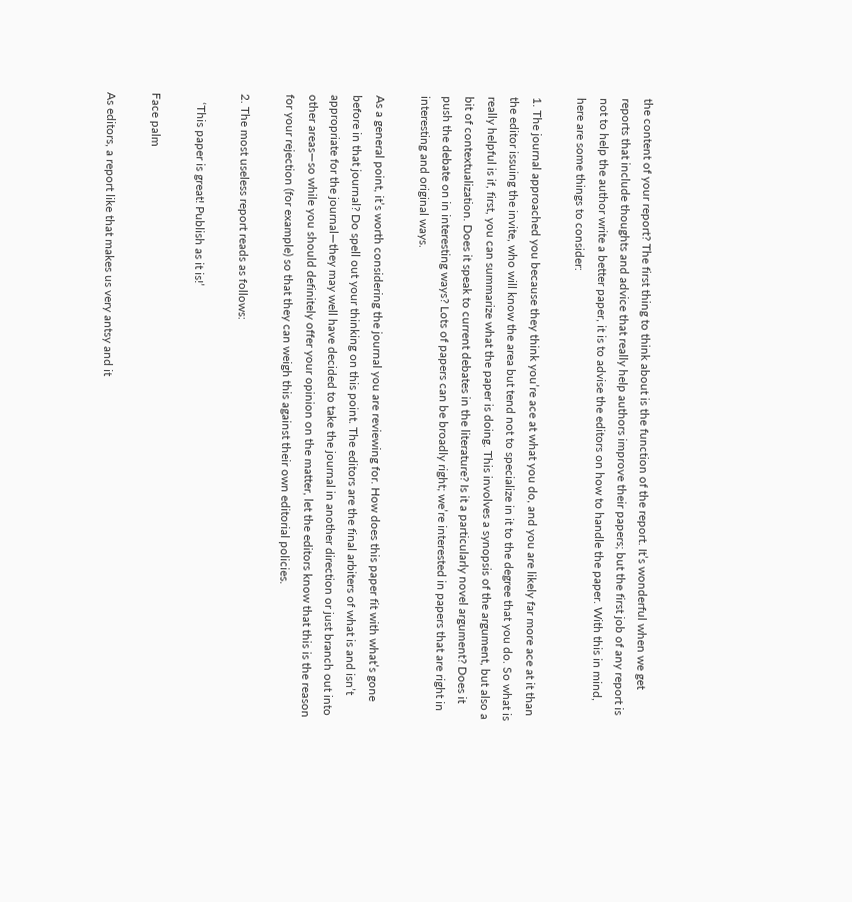the content of your report? The first thing to think about is the function of the report. It’s wonderful when we get reports that include thoughts and advice that really help authors improve their papers; but the first job of any report is not to help the author write a better paper, it is to advise the editors on how to handle the paper. With this in mind, here are some things to consider:

1. The journal approached you because they think you’re ace at what you do, and you are likely far more ace at it than the editor issuing the invite, who will know the area but tend not to specialize in it to the degree that you do. So what is really helpful is if, first, you can summarize what the paper is doing. This involves a synopsis of the argument, but also a bit of contextualization. Does it speak to current debates in the literature? Is it a particularly novel argument? Does it push the debate on in interesting ways? Lots of papers can be broadly right; we’re interested in papers that are right in interesting and original ways.

As a general point, it’s worth considering the journal you are reviewing for. How does this paper fit with what’s gone before in that journal? Do spell out your thinking on this point. The editors are the final arbiters of what is and isn’t appropriate for the journal—they may well have decided to take the journal in another direction or just branch out into other areas—so while you should definitely offer your opinion on the matter, let the editors know that this is the reason for your rejection (for example) so that they can weigh this against their own editorial policies.

2. The most useless report reads as follows:

   ‘This paper is great! Publish as it is!’

Face palm

As editors, a report like that makes us very antsy and it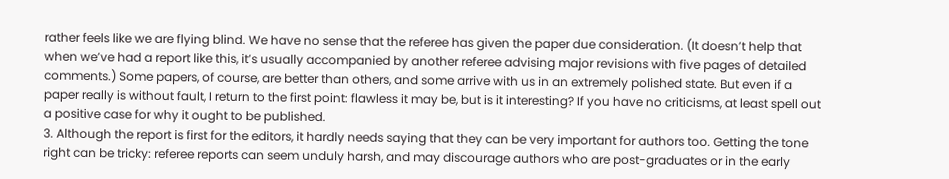rather feels like we are flying blind. We have no sense that the referee has given the paper due consideration. (It doesn’t help that when we’ve had a report like this, it’s usually accompanied by another referee advising major revisions with five pages of detailed comments.) Some papers, of course, are better than others, and some arrive with us in an extremely polished state. But even if a paper really is without fault, I return to the first point: flawless it may be, but is it interesting? If you have no criticisms, at least spell out a positive case for why it ought to be published.
3. Although the report is first for the editors, it hardly needs saying that they can be very important for authors too. Getting the tone right can be tricky: referee reports can seem unduly harsh, and may discourage authors who are post-graduates or in the early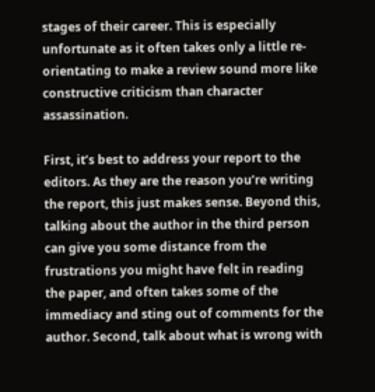stages of their career. This is especially unfortunate as it often takes only a little re-orientating to make a review sound more like constructive criticism than character assassination.

First, it’s best to address your report to the editors. As they are the reason you’re writing the report, this just makes sense. Beyond this, talking about the author in the third person can give you some distance from the frustrations you might have felt in reading the paper, and often takes some of the immediacy and sting out of comments for the author. Second, talk about what is wrong with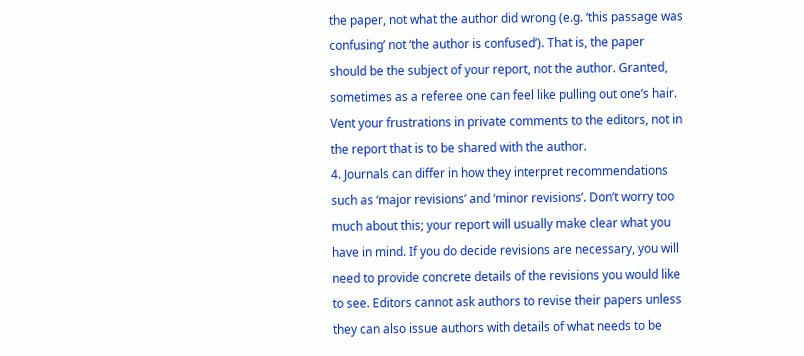the paper, not what the author did wrong (e.g. ‘this passage was confusing’ not ‘the author is confused’). That is, the paper should be the subject of your report, not the author. Granted, sometimes as a referee one can feel like pulling out one’s hair. Vent your frustrations in private comments to the editors, not in the report that is to be shared with the author.
4. Journals can differ in how they interpret recommendations such as ‘major revisions’ and ‘minor revisions’. Don’t worry too much about this; your report will usually make clear what you have in mind. If you do decide revisions are necessary, you will need to provide concrete details of the revisions you would like to see. Editors cannot ask authors to revise their papers unless they can also issue authors with details of what needs to be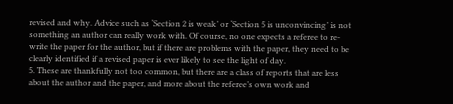revised and why. Advice such as ‘Section 2 is weak’ or ‘Section 5 is unconvincing’ is not something an author can really work with. Of course, no one expects a referee to re-write the paper for the author, but if there are problems with the paper, they need to be clearly identified if a revised paper is ever likely to see the light of day.
5. These are thankfully not too common, but there are a class of reports that are less about the author and the paper, and more about the referee’s own work and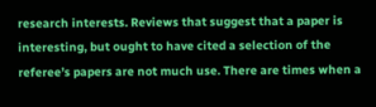research interests. Reviews that suggest that a paper is interesting, but ought to have cited a selection of the referee’s papers are not much use. There are times when a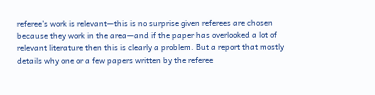referee’s work is relevant—this is no surprise given referees are chosen because they work in the area—and if the paper has overlooked a lot of relevant literature then this is clearly a problem. But a report that mostly details why one or a few papers written by the referee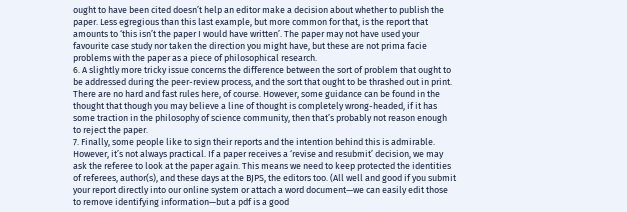ought to have been cited doesn’t help an editor make a decision about whether to publish the paper. Less egregious than this last example, but more common for that, is the report that amounts to ‘this isn’t the paper I would have written’. The paper may not have used your favourite case study nor taken the direction you might have, but these are not prima facie problems with the paper as a piece of philosophical research.
6. A slightly more tricky issue concerns the difference between the sort of problem that ought to be addressed during the peer-review process, and the sort that ought to be thrashed out in print. There are no hard and fast rules here, of course. However, some guidance can be found in the thought that though you may believe a line of thought is completely wrong-headed, if it has some traction in the philosophy of science community, then that’s probably not reason enough to reject the paper.
7. Finally, some people like to sign their reports and the intention behind this is admirable. However, it’s not always practical. If a paper receives a ‘revise and resubmit’ decision, we may ask the referee to look at the paper again. This means we need to keep protected the identities of referees, author(s), and these days at the BJPS, the editors too. (All well and good if you submit your report directly into our online system or attach a word document—we can easily edit those to remove identifying information—but a pdf is a good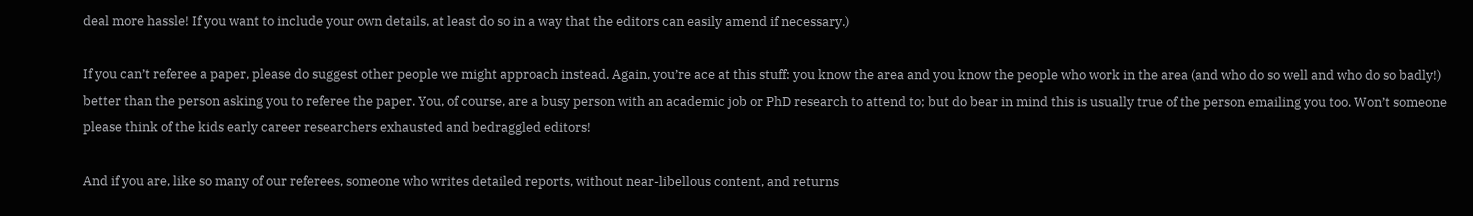deal more hassle! If you want to include your own details, at least do so in a way that the editors can easily amend if necessary.)

If you can’t referee a paper, please do suggest other people we might approach instead. Again, you’re ace at this stuff: you know the area and you know the people who work in the area (and who do so well and who do so badly!) better than the person asking you to referee the paper. You, of course, are a busy person with an academic job or PhD research to attend to; but do bear in mind this is usually true of the person emailing you too. Won’t someone please think of the kids early career researchers exhausted and bedraggled editors!

And if you are, like so many of our referees, someone who writes detailed reports, without near-libellous content, and returns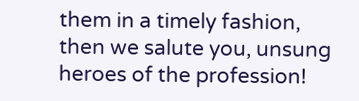them in a timely fashion, then we salute you, unsung heroes of the profession!